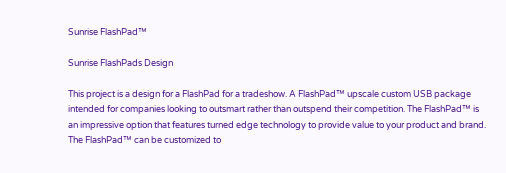Sunrise FlashPad™

Sunrise FlashPads Design

This project is a design for a FlashPad for a tradeshow. A FlashPad™ upscale custom USB package intended for companies looking to outsmart rather than outspend their competition. The FlashPad™ is an impressive option that features turned edge technology to provide value to your product and brand. The FlashPad™ can be customized to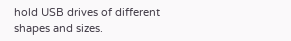hold USB drives of different shapes and sizes.